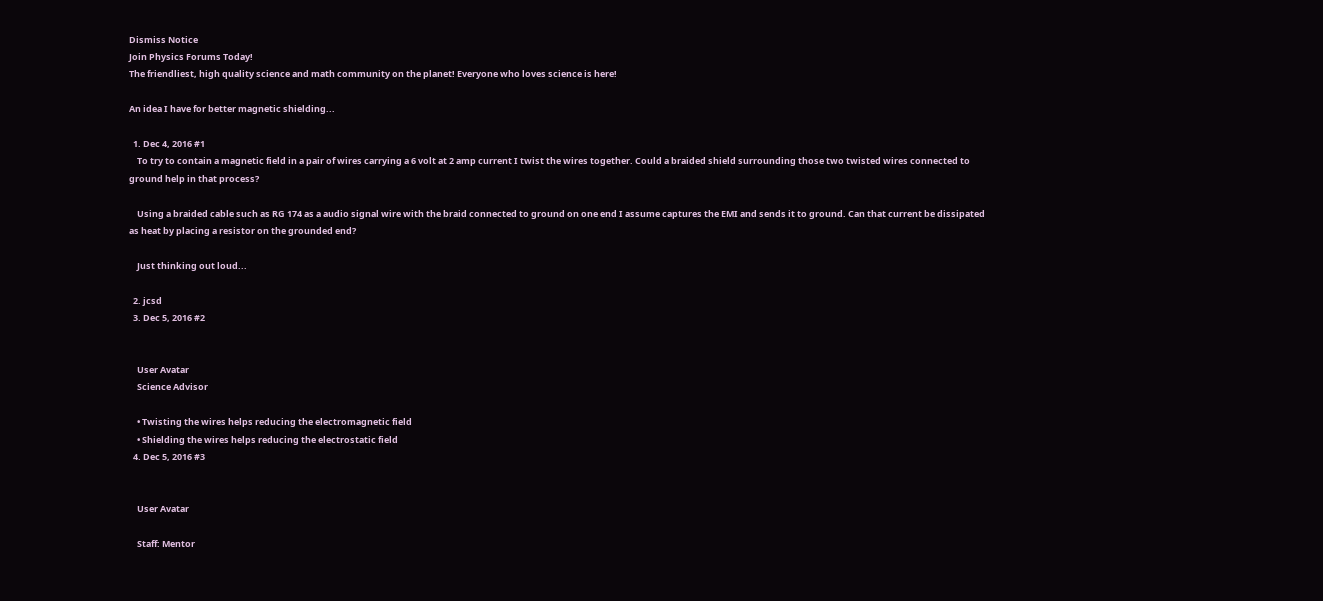Dismiss Notice
Join Physics Forums Today!
The friendliest, high quality science and math community on the planet! Everyone who loves science is here!

An idea I have for better magnetic shielding...

  1. Dec 4, 2016 #1
    To try to contain a magnetic field in a pair of wires carrying a 6 volt at 2 amp current I twist the wires together. Could a braided shield surrounding those two twisted wires connected to ground help in that process?

    Using a braided cable such as RG 174 as a audio signal wire with the braid connected to ground on one end I assume captures the EMI and sends it to ground. Can that current be dissipated as heat by placing a resistor on the grounded end?

    Just thinking out loud...

  2. jcsd
  3. Dec 5, 2016 #2


    User Avatar
    Science Advisor

    • Twisting the wires helps reducing the electromagnetic field
    • Shielding the wires helps reducing the electrostatic field
  4. Dec 5, 2016 #3


    User Avatar

    Staff: Mentor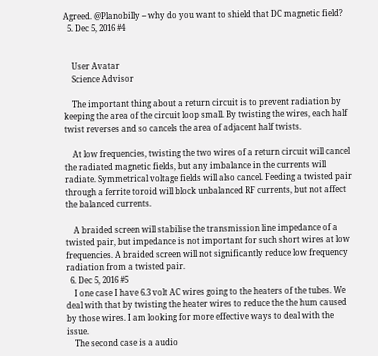Agreed. @Planobilly -- why do you want to shield that DC magnetic field?
  5. Dec 5, 2016 #4


    User Avatar
    Science Advisor

    The important thing about a return circuit is to prevent radiation by keeping the area of the circuit loop small. By twisting the wires, each half twist reverses and so cancels the area of adjacent half twists.

    At low frequencies, twisting the two wires of a return circuit will cancel the radiated magnetic fields, but any imbalance in the currents will radiate. Symmetrical voltage fields will also cancel. Feeding a twisted pair through a ferrite toroid will block unbalanced RF currents, but not affect the balanced currents.

    A braided screen will stabilise the transmission line impedance of a twisted pair, but impedance is not important for such short wires at low frequencies. A braided screen will not significantly reduce low frequency radiation from a twisted pair.
  6. Dec 5, 2016 #5
    I one case I have 6.3 volt AC wires going to the heaters of the tubes. We deal with that by twisting the heater wires to reduce the the hum caused by those wires. I am looking for more effective ways to deal with the issue.
    The second case is a audio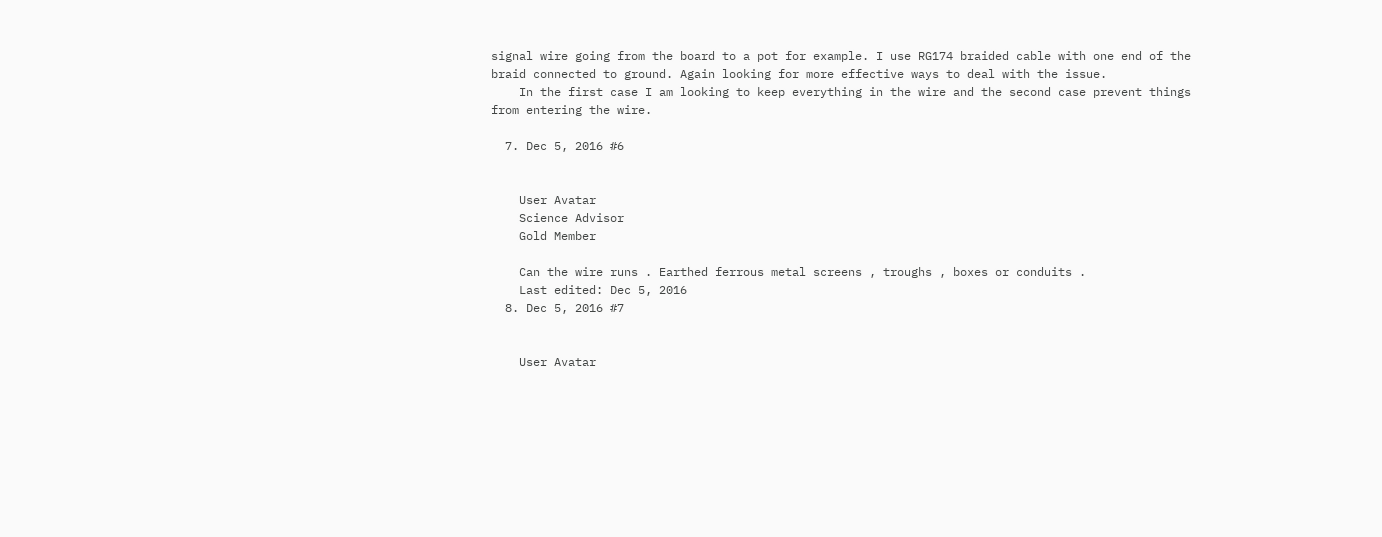signal wire going from the board to a pot for example. I use RG174 braided cable with one end of the braid connected to ground. Again looking for more effective ways to deal with the issue.
    In the first case I am looking to keep everything in the wire and the second case prevent things from entering the wire.

  7. Dec 5, 2016 #6


    User Avatar
    Science Advisor
    Gold Member

    Can the wire runs . Earthed ferrous metal screens , troughs , boxes or conduits .
    Last edited: Dec 5, 2016
  8. Dec 5, 2016 #7


    User Avatar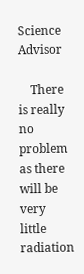Science Advisor

    There is really no problem as there will be very little radiation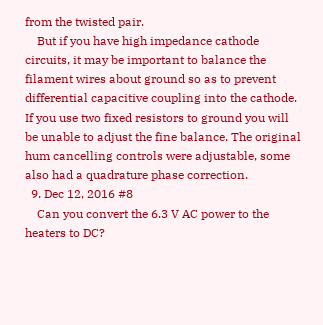from the twisted pair.
    But if you have high impedance cathode circuits, it may be important to balance the filament wires about ground so as to prevent differential capacitive coupling into the cathode. If you use two fixed resistors to ground you will be unable to adjust the fine balance. The original hum cancelling controls were adjustable, some also had a quadrature phase correction.
  9. Dec 12, 2016 #8
    Can you convert the 6.3 V AC power to the heaters to DC?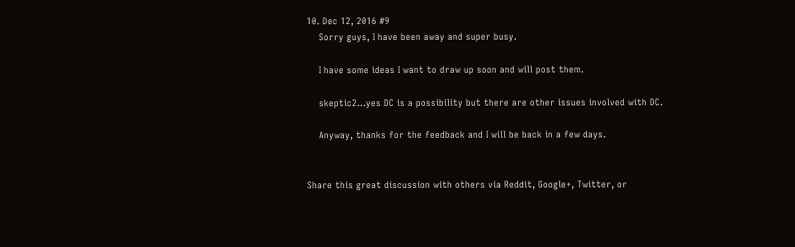10. Dec 12, 2016 #9
    Sorry guys, I have been away and super busy.

    I have some ideas I want to draw up soon and will post them.

    skeptic2...yes DC is a possibility but there are other issues involved with DC.

    Anyway, thanks for the feedback and I will be back in a few days.


Share this great discussion with others via Reddit, Google+, Twitter, or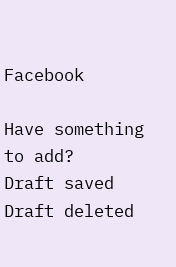Facebook

Have something to add?
Draft saved Draft deleted